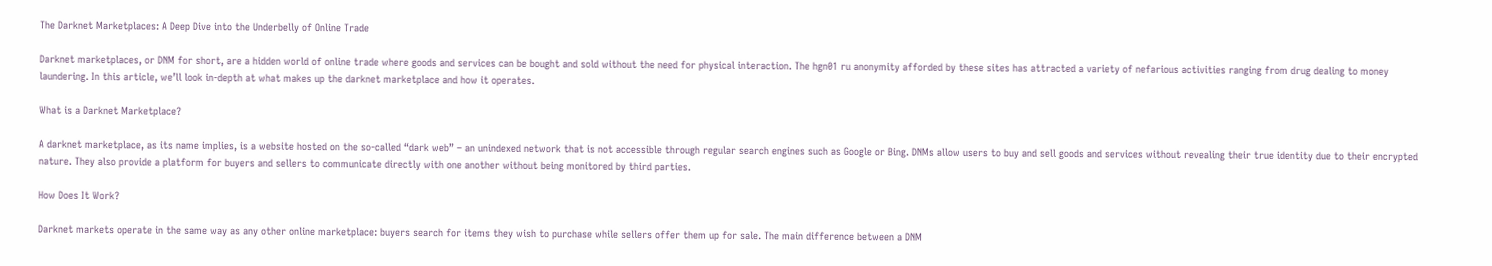The Darknet Marketplaces: A Deep Dive into the Underbelly of Online Trade

Darknet marketplaces, or DNM for short, are a hidden world of online trade where goods and services can be bought and sold without the need for physical interaction. The hgn01 ru anonymity afforded by these sites has attracted a variety of nefarious activities ranging from drug dealing to money laundering. In this article, we’ll look in-depth at what makes up the darknet marketplace and how it operates.

What is a Darknet Marketplace?

A darknet marketplace, as its name implies, is a website hosted on the so-called “dark web” – an unindexed network that is not accessible through regular search engines such as Google or Bing. DNMs allow users to buy and sell goods and services without revealing their true identity due to their encrypted nature. They also provide a platform for buyers and sellers to communicate directly with one another without being monitored by third parties.

How Does It Work?

Darknet markets operate in the same way as any other online marketplace: buyers search for items they wish to purchase while sellers offer them up for sale. The main difference between a DNM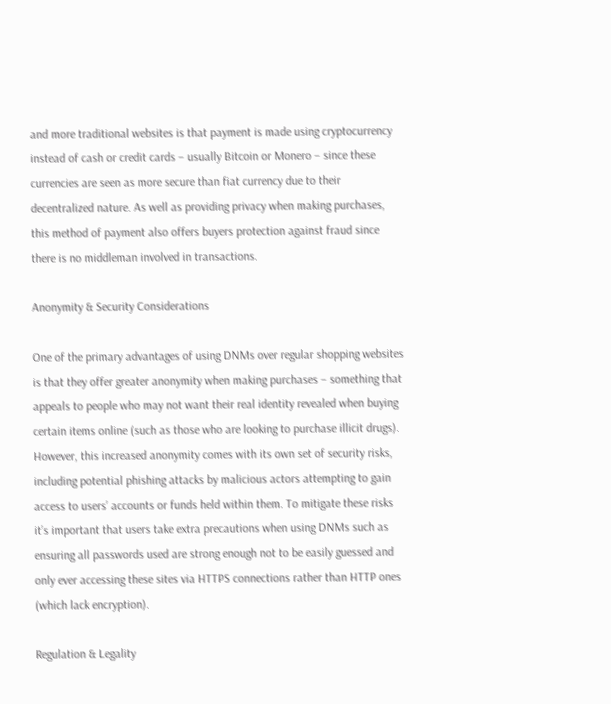and more traditional websites is that payment is made using cryptocurrency instead of cash or credit cards – usually Bitcoin or Monero – since these currencies are seen as more secure than fiat currency due to their decentralized nature. As well as providing privacy when making purchases, this method of payment also offers buyers protection against fraud since there is no middleman involved in transactions.

Anonymity & Security Considerations

One of the primary advantages of using DNMs over regular shopping websites is that they offer greater anonymity when making purchases – something that appeals to people who may not want their real identity revealed when buying certain items online (such as those who are looking to purchase illicit drugs). However, this increased anonymity comes with its own set of security risks, including potential phishing attacks by malicious actors attempting to gain access to users’ accounts or funds held within them. To mitigate these risks it’s important that users take extra precautions when using DNMs such as ensuring all passwords used are strong enough not to be easily guessed and only ever accessing these sites via HTTPS connections rather than HTTP ones (which lack encryption).

Regulation & Legality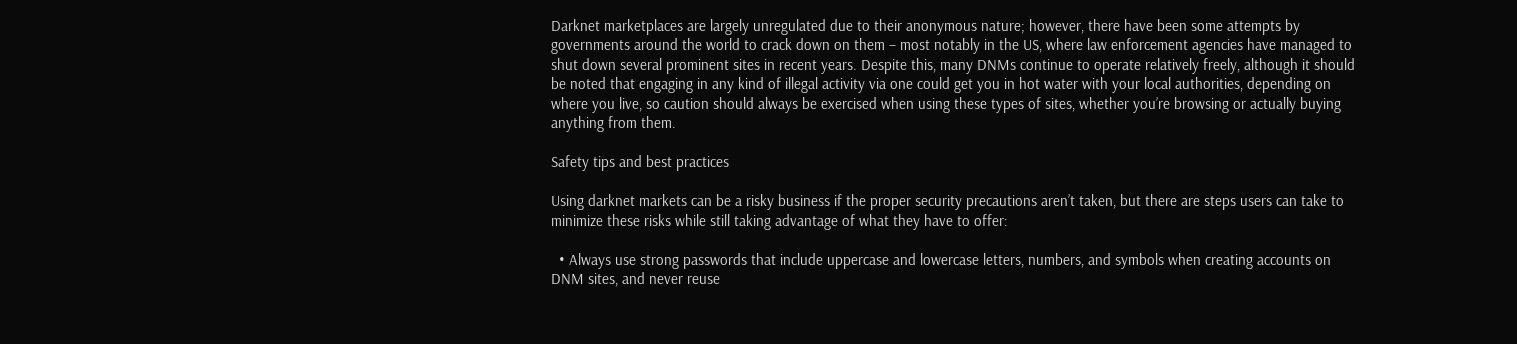Darknet marketplaces are largely unregulated due to their anonymous nature; however, there have been some attempts by governments around the world to crack down on them – most notably in the US, where law enforcement agencies have managed to shut down several prominent sites in recent years. Despite this, many DNMs continue to operate relatively freely, although it should be noted that engaging in any kind of illegal activity via one could get you in hot water with your local authorities, depending on where you live, so caution should always be exercised when using these types of sites, whether you’re browsing or actually buying anything from them.

Safety tips and best practices

Using darknet markets can be a risky business if the proper security precautions aren’t taken, but there are steps users can take to minimize these risks while still taking advantage of what they have to offer:

  • Always use strong passwords that include uppercase and lowercase letters, numbers, and symbols when creating accounts on DNM sites, and never reuse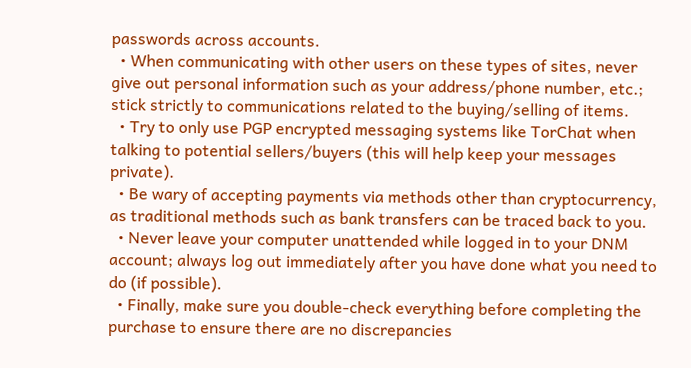passwords across accounts.
  • When communicating with other users on these types of sites, never give out personal information such as your address/phone number, etc.; stick strictly to communications related to the buying/selling of items.
  • Try to only use PGP encrypted messaging systems like TorChat when talking to potential sellers/buyers (this will help keep your messages private).
  • Be wary of accepting payments via methods other than cryptocurrency, as traditional methods such as bank transfers can be traced back to you.
  • Never leave your computer unattended while logged in to your DNM account; always log out immediately after you have done what you need to do (if possible).
  • Finally, make sure you double-check everything before completing the purchase to ensure there are no discrepancies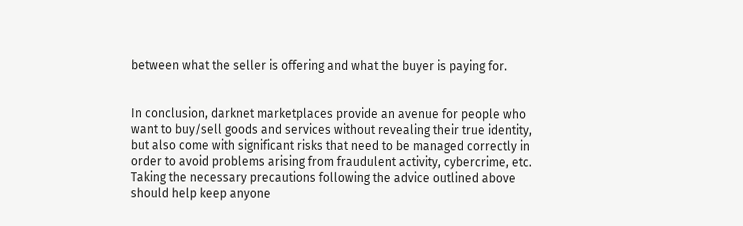between what the seller is offering and what the buyer is paying for.


In conclusion, darknet marketplaces provide an avenue for people who want to buy/sell goods and services without revealing their true identity, but also come with significant risks that need to be managed correctly in order to avoid problems arising from fraudulent activity, cybercrime, etc. Taking the necessary precautions following the advice outlined above should help keep anyone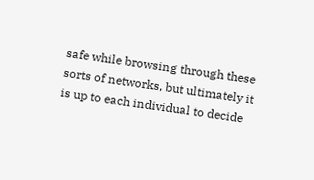safe while browsing through these sorts of networks, but ultimately it is up to each individual to decide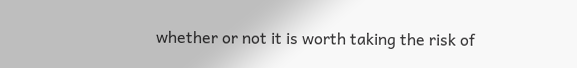whether or not it is worth taking the risk of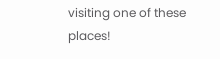visiting one of these places!